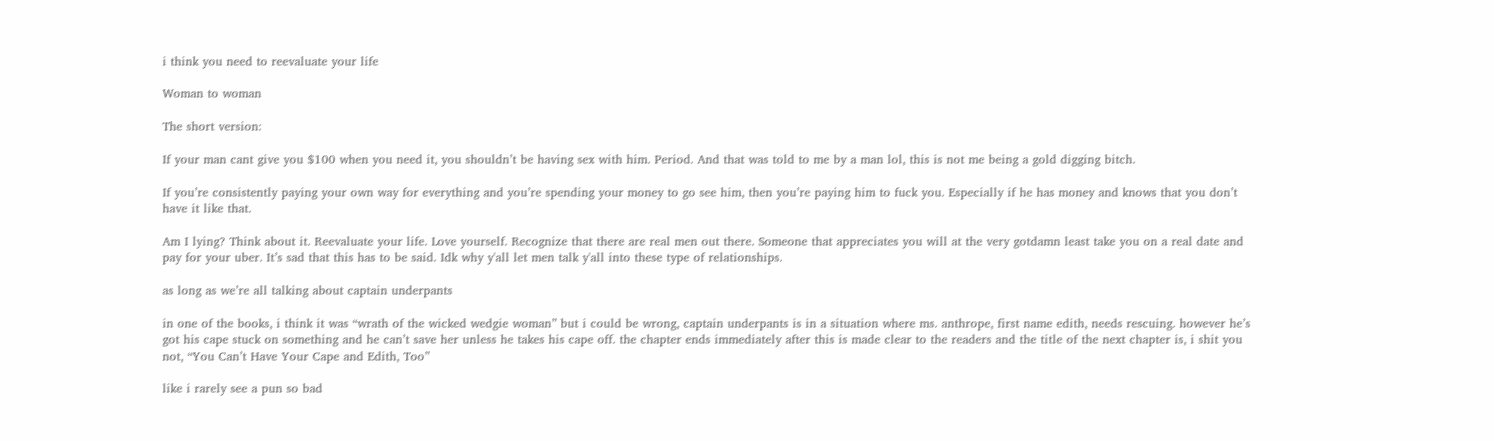i think you need to reevaluate your life

Woman to woman

The short version:

If your man cant give you $100 when you need it, you shouldn’t be having sex with him. Period. And that was told to me by a man lol, this is not me being a gold digging bitch.

If you’re consistently paying your own way for everything and you’re spending your money to go see him, then you’re paying him to fuck you. Especially if he has money and knows that you don’t have it like that.

Am I lying? Think about it. Reevaluate your life. Love yourself. Recognize that there are real men out there. Someone that appreciates you will at the very gotdamn least take you on a real date and pay for your uber. It’s sad that this has to be said. Idk why y'all let men talk y'all into these type of relationships.

as long as we’re all talking about captain underpants

in one of the books, i think it was “wrath of the wicked wedgie woman” but i could be wrong, captain underpants is in a situation where ms. anthrope, first name edith, needs rescuing. however he’s got his cape stuck on something and he can’t save her unless he takes his cape off. the chapter ends immediately after this is made clear to the readers and the title of the next chapter is, i shit you not, “You Can’t Have Your Cape and Edith, Too”

like i rarely see a pun so bad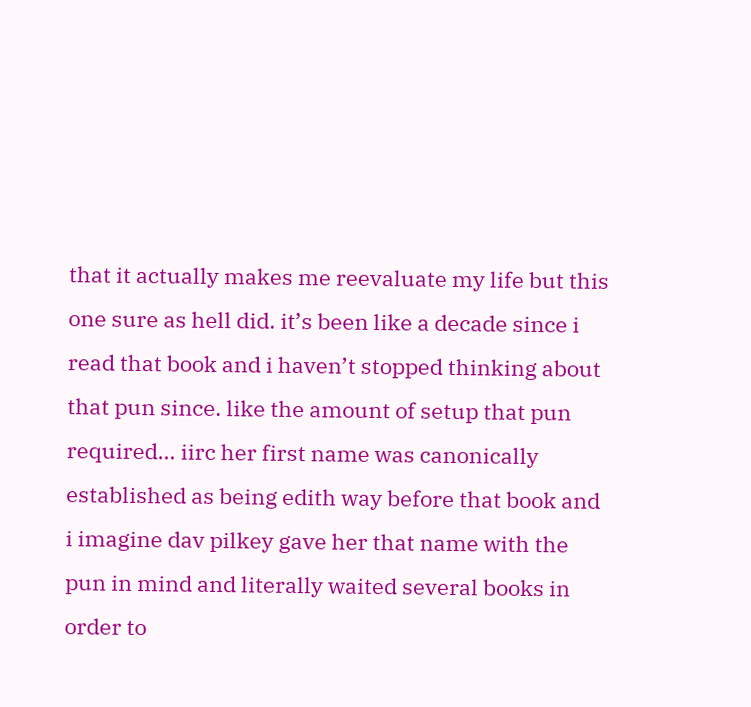that it actually makes me reevaluate my life but this one sure as hell did. it’s been like a decade since i read that book and i haven’t stopped thinking about that pun since. like the amount of setup that pun required… iirc her first name was canonically established as being edith way before that book and i imagine dav pilkey gave her that name with the pun in mind and literally waited several books in order to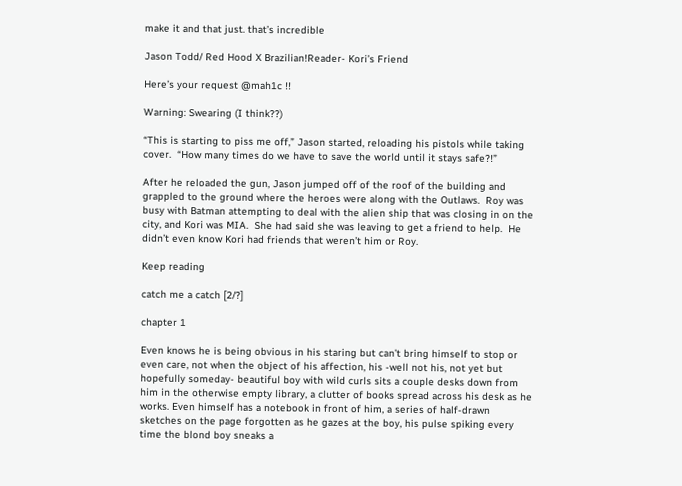make it and that just. that’s incredible

Jason Todd/ Red Hood X Brazilian!Reader- Kori’s Friend

Here’s your request @mah1c !!

Warning: Swearing (I think??)

“This is starting to piss me off,” Jason started, reloading his pistols while taking cover.  “How many times do we have to save the world until it stays safe?!”

After he reloaded the gun, Jason jumped off of the roof of the building and grappled to the ground where the heroes were along with the Outlaws.  Roy was busy with Batman attempting to deal with the alien ship that was closing in on the city, and Kori was MIA.  She had said she was leaving to get a friend to help.  He didn’t even know Kori had friends that weren’t him or Roy.

Keep reading

catch me a catch [2/?]

chapter 1

Even knows he is being obvious in his staring but can’t bring himself to stop or even care, not when the object of his affection, his -well not his, not yet but hopefully someday- beautiful boy with wild curls sits a couple desks down from him in the otherwise empty library, a clutter of books spread across his desk as he works. Even himself has a notebook in front of him, a series of half-drawn sketches on the page forgotten as he gazes at the boy, his pulse spiking every time the blond boy sneaks a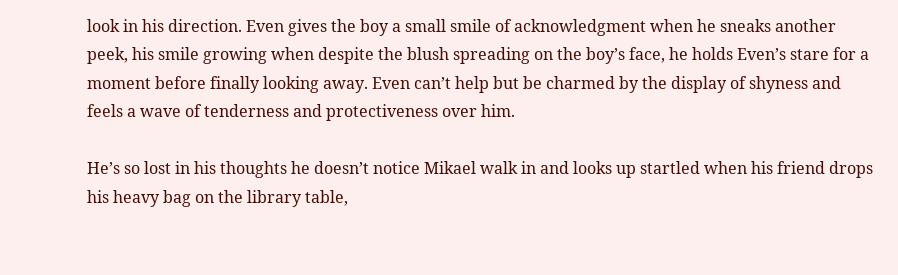look in his direction. Even gives the boy a small smile of acknowledgment when he sneaks another peek, his smile growing when despite the blush spreading on the boy’s face, he holds Even’s stare for a moment before finally looking away. Even can’t help but be charmed by the display of shyness and feels a wave of tenderness and protectiveness over him.

He’s so lost in his thoughts he doesn’t notice Mikael walk in and looks up startled when his friend drops his heavy bag on the library table,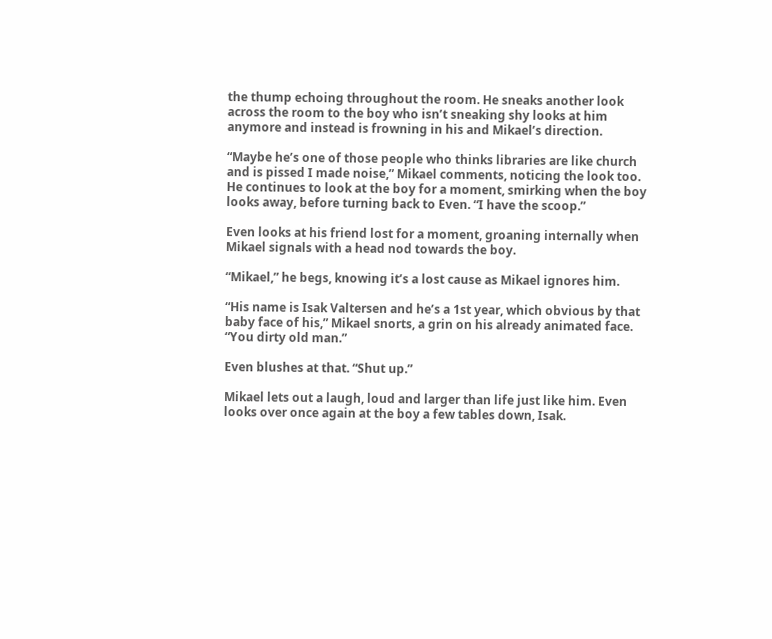the thump echoing throughout the room. He sneaks another look across the room to the boy who isn’t sneaking shy looks at him anymore and instead is frowning in his and Mikael’s direction.

“Maybe he’s one of those people who thinks libraries are like church and is pissed I made noise,” Mikael comments, noticing the look too. He continues to look at the boy for a moment, smirking when the boy looks away, before turning back to Even. “I have the scoop.”

Even looks at his friend lost for a moment, groaning internally when Mikael signals with a head nod towards the boy.

“Mikael,” he begs, knowing it’s a lost cause as Mikael ignores him.

“His name is Isak Valtersen and he’s a 1st year, which obvious by that baby face of his,” Mikael snorts, a grin on his already animated face. “You dirty old man.”

Even blushes at that. “Shut up.”

Mikael lets out a laugh, loud and larger than life just like him. Even looks over once again at the boy a few tables down, Isak.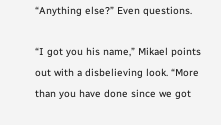“Anything else?” Even questions.

“I got you his name,” Mikael points out with a disbelieving look. “More than you have done since we got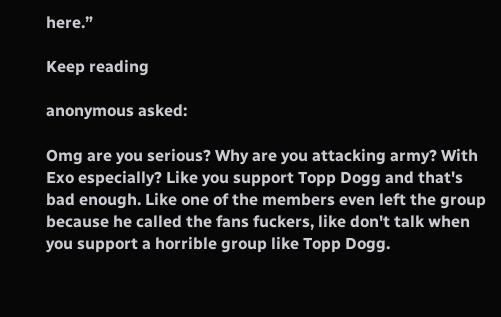here.”

Keep reading

anonymous asked:

Omg are you serious? Why are you attacking army? With Exo especially? Like you support Topp Dogg and that's bad enough. Like one of the members even left the group because he called the fans fuckers, like don't talk when you support a horrible group like Topp Dogg.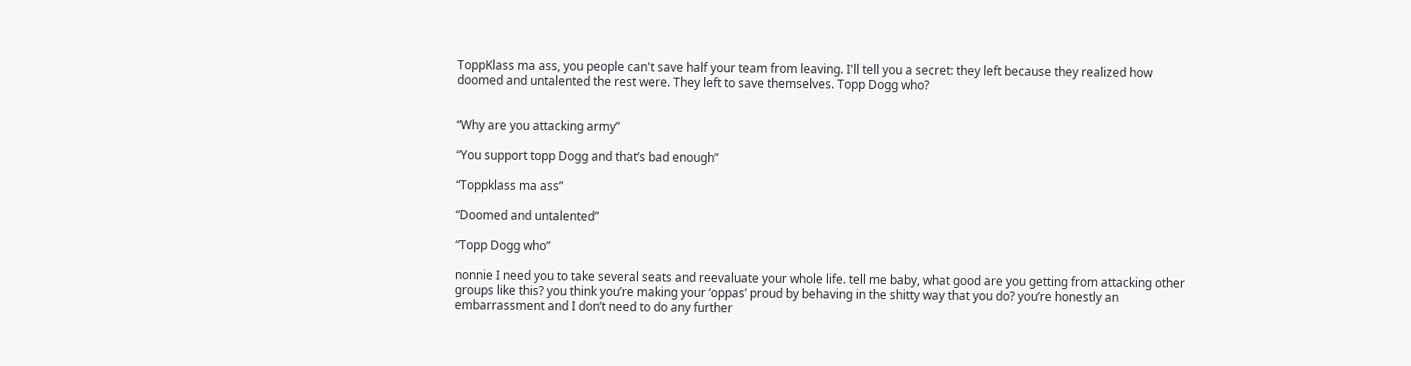ToppKlass ma ass, you people can't save half your team from leaving. I'll tell you a secret: they left because they realized how doomed and untalented the rest were. They left to save themselves. Topp Dogg who?


“Why are you attacking army”

“You support topp Dogg and that’s bad enough”

“Toppklass ma ass”

“Doomed and untalented”

“Topp Dogg who”

nonnie I need you to take several seats and reevaluate your whole life. tell me baby, what good are you getting from attacking other groups like this? you think you’re making your ‘oppas’ proud by behaving in the shitty way that you do? you’re honestly an embarrassment and I don’t need to do any further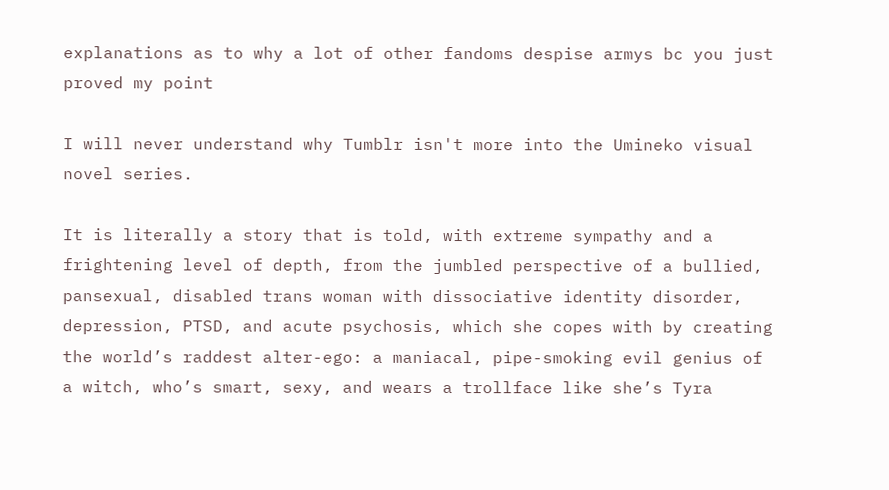explanations as to why a lot of other fandoms despise armys bc you just proved my point

I will never understand why Tumblr isn't more into the Umineko visual novel series.

It is literally a story that is told, with extreme sympathy and a frightening level of depth, from the jumbled perspective of a bullied, pansexual, disabled trans woman with dissociative identity disorder, depression, PTSD, and acute psychosis, which she copes with by creating the world’s raddest alter-ego: a maniacal, pipe-smoking evil genius of a witch, who’s smart, sexy, and wears a trollface like she’s Tyra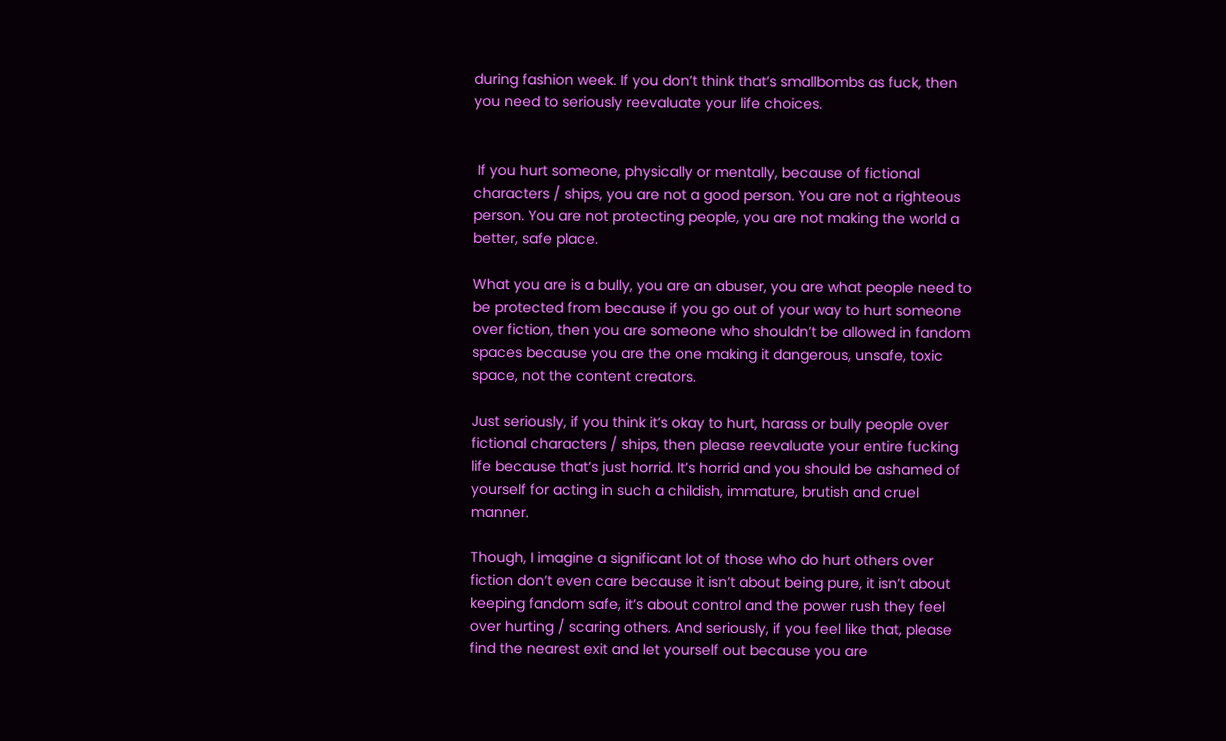during fashion week. If you don’t think that’s smallbombs as fuck, then you need to seriously reevaluate your life choices.


 If you hurt someone, physically or mentally, because of fictional characters / ships, you are not a good person. You are not a righteous person. You are not protecting people, you are not making the world a better, safe place.

What you are is a bully, you are an abuser, you are what people need to be protected from because if you go out of your way to hurt someone over fiction, then you are someone who shouldn’t be allowed in fandom spaces because you are the one making it dangerous, unsafe, toxic space, not the content creators.

Just seriously, if you think it’s okay to hurt, harass or bully people over fictional characters / ships, then please reevaluate your entire fucking life because that’s just horrid. It’s horrid and you should be ashamed of yourself for acting in such a childish, immature, brutish and cruel manner.

Though, I imagine a significant lot of those who do hurt others over fiction don’t even care because it isn’t about being pure, it isn’t about keeping fandom safe, it’s about control and the power rush they feel over hurting / scaring others. And seriously, if you feel like that, please find the nearest exit and let yourself out because you are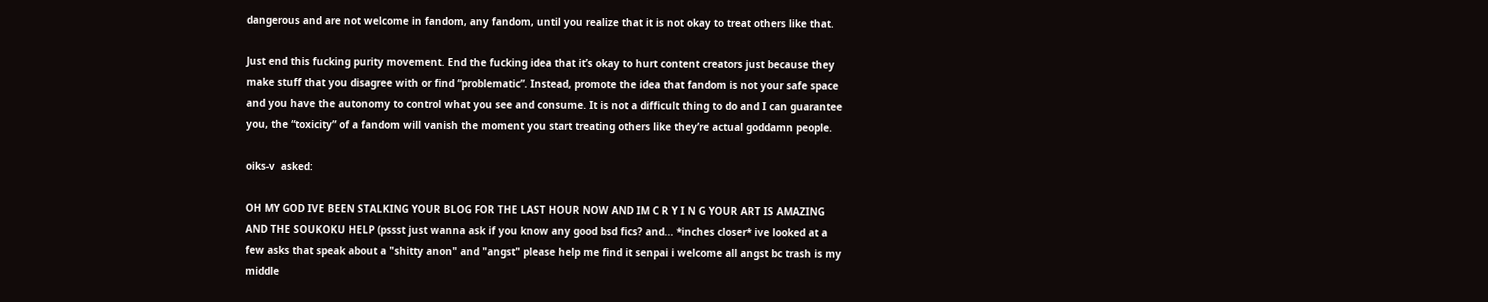dangerous and are not welcome in fandom, any fandom, until you realize that it is not okay to treat others like that.

Just end this fucking purity movement. End the fucking idea that it’s okay to hurt content creators just because they make stuff that you disagree with or find “problematic”. Instead, promote the idea that fandom is not your safe space and you have the autonomy to control what you see and consume. It is not a difficult thing to do and I can guarantee you, the “toxicity” of a fandom will vanish the moment you start treating others like they’re actual goddamn people.

oiks-v  asked:

OH MY GOD IVE BEEN STALKING YOUR BLOG FOR THE LAST HOUR NOW AND IM C R Y I N G YOUR ART IS AMAZING AND THE SOUKOKU HELP (pssst just wanna ask if you know any good bsd fics? and... *inches closer* ive looked at a few asks that speak about a "shitty anon" and "angst" please help me find it senpai i welcome all angst bc trash is my middle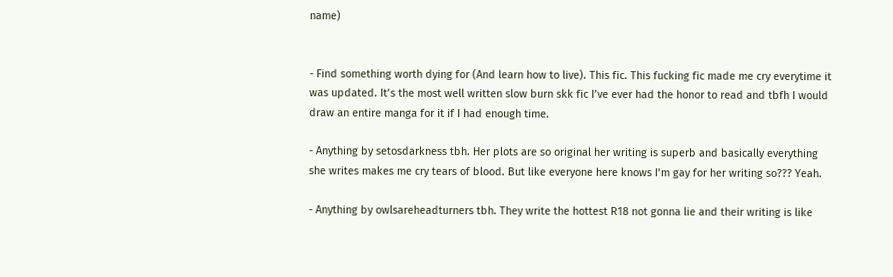name)


- Find something worth dying for (And learn how to live). This fic. This fucking fic made me cry everytime it was updated. It’s the most well written slow burn skk fic I’ve ever had the honor to read and tbfh I would draw an entire manga for it if I had enough time.

- Anything by setosdarkness tbh. Her plots are so original her writing is superb and basically everything she writes makes me cry tears of blood. But like everyone here knows I’m gay for her writing so??? Yeah.

- Anything by owlsareheadturners tbh. They write the hottest R18 not gonna lie and their writing is like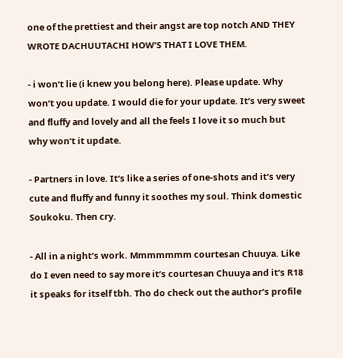one of the prettiest and their angst are top notch AND THEY WROTE DACHUUTACHI HOW’S THAT I LOVE THEM.

- i won’t lie (i knew you belong here). Please update. Why won’t you update. I would die for your update. It’s very sweet and fluffy and lovely and all the feels I love it so much but why won’t it update.

- Partners in love. It’s like a series of one-shots and it’s very cute and fluffy and funny it soothes my soul. Think domestic Soukoku. Then cry.

- All in a night’s work. Mmmmmmm courtesan Chuuya. Like do I even need to say more it’s courtesan Chuuya and it’s R18 it speaks for itself tbh. Tho do check out the author’s profile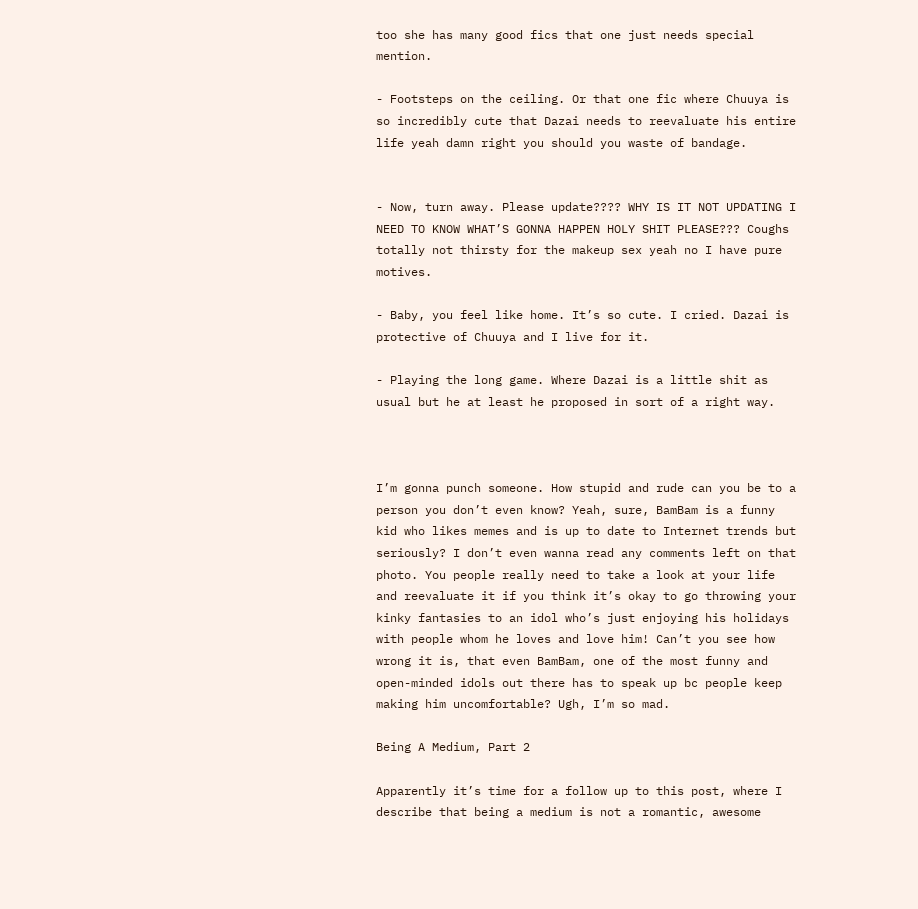too she has many good fics that one just needs special mention.

- Footsteps on the ceiling. Or that one fic where Chuuya is so incredibly cute that Dazai needs to reevaluate his entire life yeah damn right you should you waste of bandage.


- Now, turn away. Please update???? WHY IS IT NOT UPDATING I NEED TO KNOW WHAT’S GONNA HAPPEN HOLY SHIT PLEASE??? Coughs totally not thirsty for the makeup sex yeah no I have pure motives.

- Baby, you feel like home. It’s so cute. I cried. Dazai is protective of Chuuya and I live for it.

- Playing the long game. Where Dazai is a little shit as usual but he at least he proposed in sort of a right way.



I’m gonna punch someone. How stupid and rude can you be to a person you don’t even know? Yeah, sure, BamBam is a funny kid who likes memes and is up to date to Internet trends but seriously? I don’t even wanna read any comments left on that photo. You people really need to take a look at your life and reevaluate it if you think it’s okay to go throwing your kinky fantasies to an idol who’s just enjoying his holidays with people whom he loves and love him! Can’t you see how wrong it is, that even BamBam, one of the most funny and open-minded idols out there has to speak up bc people keep making him uncomfortable? Ugh, I’m so mad.

Being A Medium, Part 2

Apparently it’s time for a follow up to this post, where I describe that being a medium is not a romantic, awesome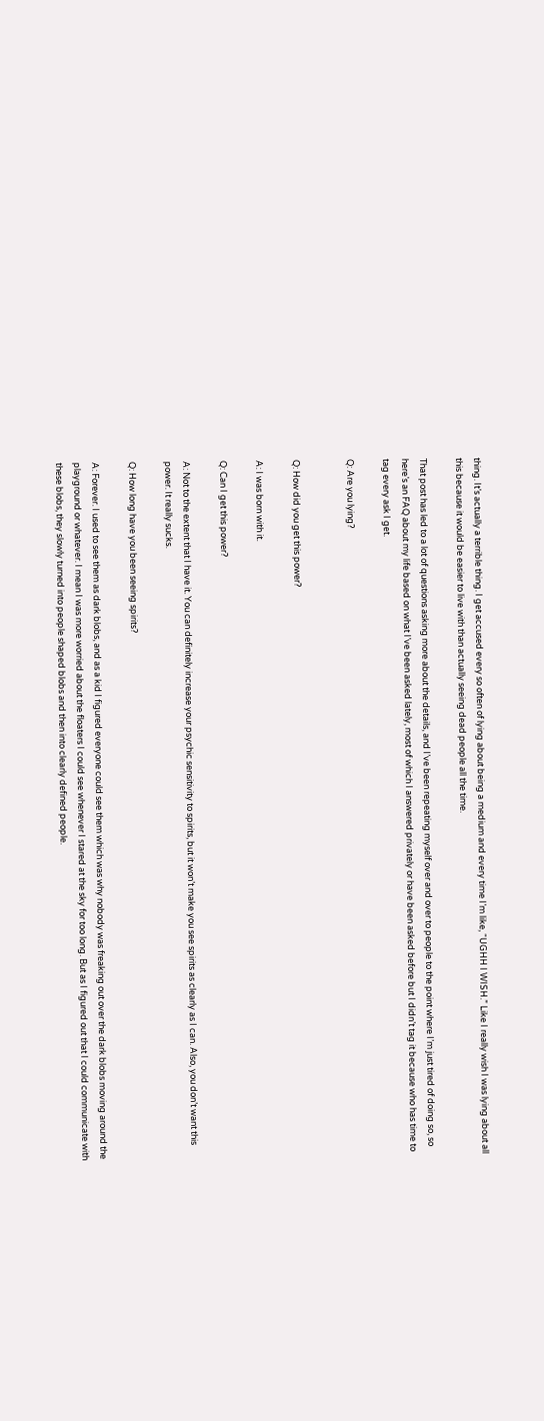thing. It’s actually a terrible thing. I get accused every so often of lying about being a medium and every time I’m like, “UGHH I WISH.” Like I really wish I was lying about all this because it would be easier to live with than actually seeing dead people all the time.

That post has led to a lot of questions asking more about the details, and I’ve been repeating myself over and over to people to the point where I’m just tired of doing so, so here’s an FAQ about my life based on what I’ve been asked lately, most of which I answered privately or have been asked before but I didn’t tag it because who has time to tag every ask I get.

Q: Are you lying?


Q: How did you get this power?

A: I was born with it.

Q: Can I get this power?

A: Not to the extent that I have it. You can definitely increase your psychic sensitivity to spirits, but it won’t make you see spirits as clearly as I can. Also, you don’t want this power. It really sucks.

Q: How long have you been seeing spirits?

A: Forever. I used to see them as dark blobs, and as a kid I figured everyone could see them which was why nobody was freaking out over the dark blobs moving around the playground or whatever. I mean I was more worried about the floaters I could see whenever I stared at the sky for too long. But as I figured out that I could communicate with these blobs, they slowly turned into people shaped blobs and then into clearly defined people.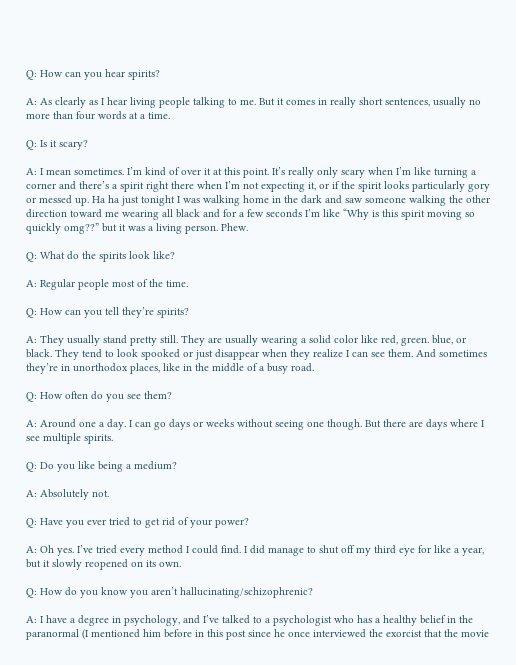Q: How can you hear spirits?

A: As clearly as I hear living people talking to me. But it comes in really short sentences, usually no more than four words at a time.

Q: Is it scary?

A: I mean sometimes. I’m kind of over it at this point. It’s really only scary when I’m like turning a corner and there’s a spirit right there when I’m not expecting it, or if the spirit looks particularly gory or messed up. Ha ha just tonight I was walking home in the dark and saw someone walking the other direction toward me wearing all black and for a few seconds I’m like “Why is this spirit moving so quickly omg??” but it was a living person. Phew.

Q: What do the spirits look like?

A: Regular people most of the time.

Q: How can you tell they’re spirits?

A: They usually stand pretty still. They are usually wearing a solid color like red, green. blue, or black. They tend to look spooked or just disappear when they realize I can see them. And sometimes they’re in unorthodox places, like in the middle of a busy road.

Q: How often do you see them?

A: Around one a day. I can go days or weeks without seeing one though. But there are days where I see multiple spirits.

Q: Do you like being a medium?

A: Absolutely not.

Q: Have you ever tried to get rid of your power?

A: Oh yes. I’ve tried every method I could find. I did manage to shut off my third eye for like a year, but it slowly reopened on its own.

Q: How do you know you aren’t hallucinating/schizophrenic?

A: I have a degree in psychology, and I’ve talked to a psychologist who has a healthy belief in the paranormal (I mentioned him before in this post since he once interviewed the exorcist that the movie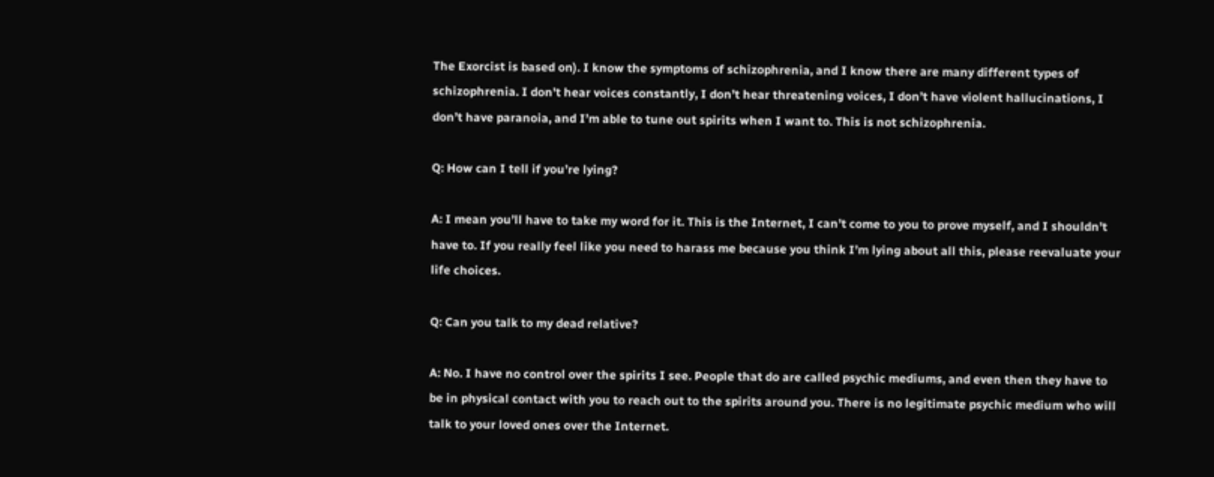The Exorcist is based on). I know the symptoms of schizophrenia, and I know there are many different types of schizophrenia. I don’t hear voices constantly, I don’t hear threatening voices, I don’t have violent hallucinations, I don’t have paranoia, and I’m able to tune out spirits when I want to. This is not schizophrenia.

Q: How can I tell if you’re lying?

A: I mean you’ll have to take my word for it. This is the Internet, I can’t come to you to prove myself, and I shouldn’t have to. If you really feel like you need to harass me because you think I’m lying about all this, please reevaluate your life choices.

Q: Can you talk to my dead relative?

A: No. I have no control over the spirits I see. People that do are called psychic mediums, and even then they have to be in physical contact with you to reach out to the spirits around you. There is no legitimate psychic medium who will talk to your loved ones over the Internet.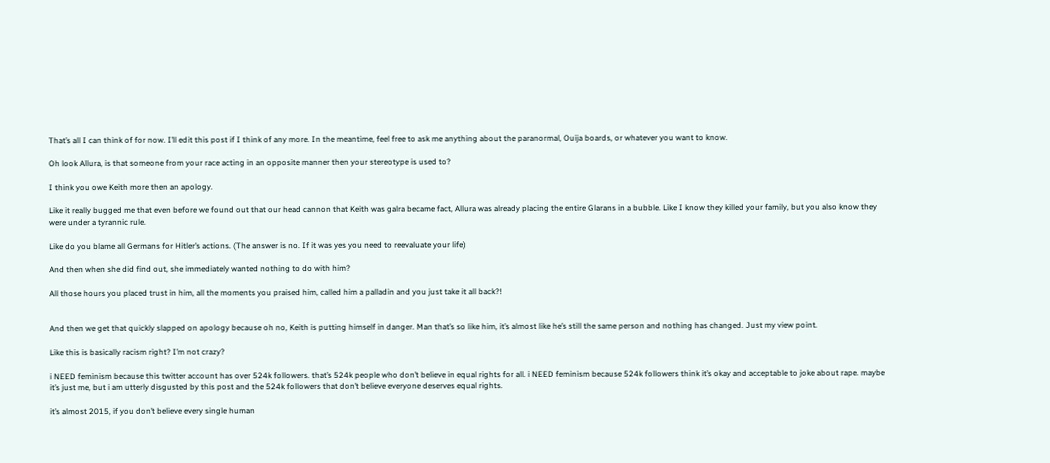That’s all I can think of for now. I’ll edit this post if I think of any more. In the meantime, feel free to ask me anything about the paranormal, Ouija boards, or whatever you want to know.

Oh look Allura, is that someone from your race acting in an opposite manner then your stereotype is used to?

I think you owe Keith more then an apology.

Like it really bugged me that even before we found out that our head cannon that Keith was galra became fact, Allura was already placing the entire Glarans in a bubble. Like I know they killed your family, but you also know they were under a tyrannic rule.

Like do you blame all Germans for Hitler’s actions. (The answer is no. If it was yes you need to reevaluate your life)

And then when she did find out, she immediately wanted nothing to do with him?

All those hours you placed trust in him, all the moments you praised him, called him a palladin and you just take it all back?!


And then we get that quickly slapped on apology because oh no, Keith is putting himself in danger. Man that’s so like him, it’s almost like he’s still the same person and nothing has changed. Just my view point.

Like this is basically racism right? I’m not crazy?

i NEED feminism because this twitter account has over 524k followers. that’s 524k people who don’t believe in equal rights for all. i NEED feminism because 524k followers think it’s okay and acceptable to joke about rape. maybe it’s just me, but i am utterly disgusted by this post and the 524k followers that don’t believe everyone deserves equal rights.

it’s almost 2015, if you don’t believe every single human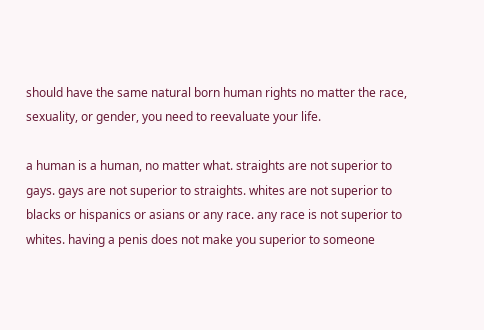should have the same natural born human rights no matter the race, sexuality, or gender, you need to reevaluate your life.

a human is a human, no matter what. straights are not superior to gays. gays are not superior to straights. whites are not superior to blacks or hispanics or asians or any race. any race is not superior to whites. having a penis does not make you superior to someone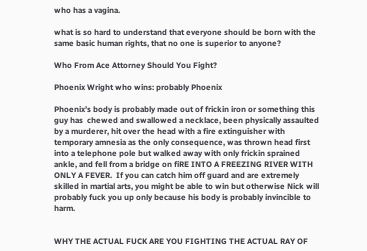who has a vagina.

what is so hard to understand that everyone should be born with the same basic human rights, that no one is superior to anyone?

Who From Ace Attorney Should You Fight?

Phoenix Wright who wins: probably Phoenix

Phoenix’s body is probably made out of frickin iron or something this guy has  chewed and swallowed a necklace, been physically assaulted by a murderer, hit over the head with a fire extinguisher with temporary amnesia as the only consequence, was thrown head first into a telephone pole but walked away with only frickin sprained ankle, and fell from a bridge on fiRE INTO A FREEZING RIVER WITH ONLY A FEVER.  If you can catch him off guard and are extremely skilled in martial arts, you might be able to win but otherwise Nick will probably fuck you up only because his body is probably invincible to harm.


WHY THE ACTUAL FUCK ARE YOU FIGHTING THE ACTUAL RAY OF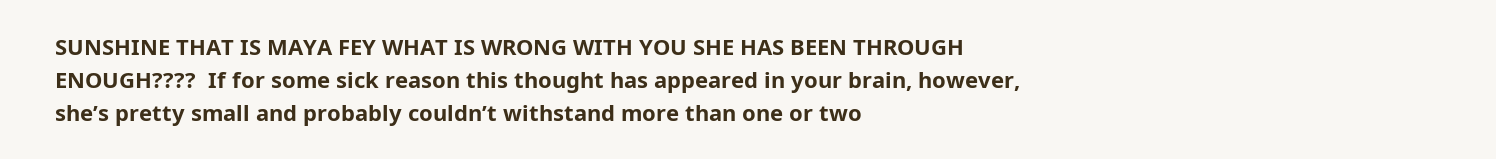SUNSHINE THAT IS MAYA FEY WHAT IS WRONG WITH YOU SHE HAS BEEN THROUGH ENOUGH????  If for some sick reason this thought has appeared in your brain, however, she’s pretty small and probably couldn’t withstand more than one or two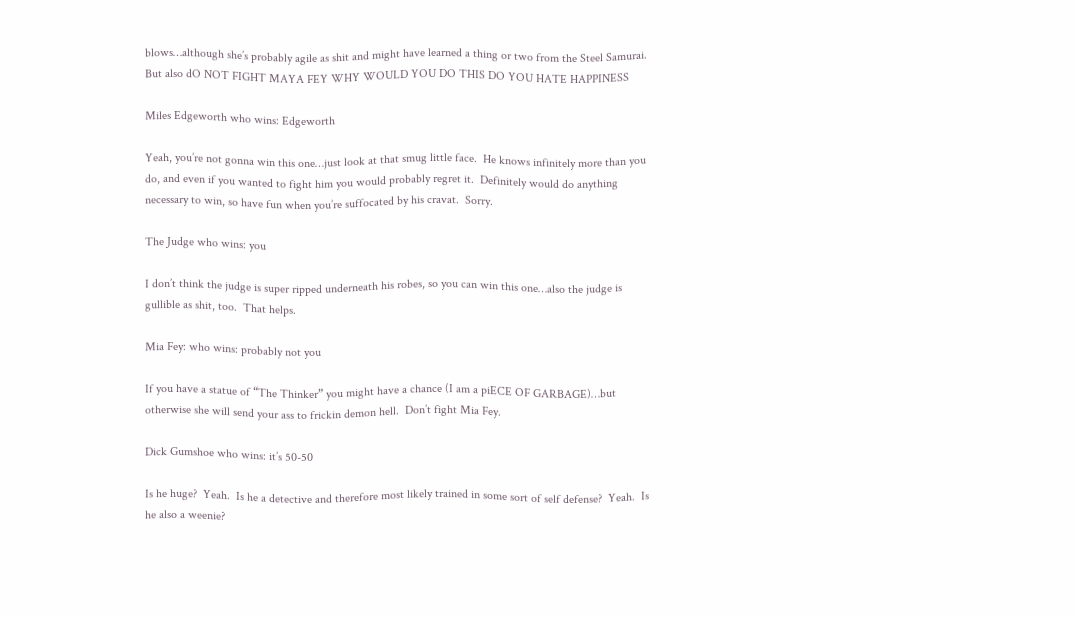blows…although she’s probably agile as shit and might have learned a thing or two from the Steel Samurai.  But also dO NOT FIGHT MAYA FEY WHY WOULD YOU DO THIS DO YOU HATE HAPPINESS

Miles Edgeworth who wins: Edgeworth

Yeah, you’re not gonna win this one…just look at that smug little face.  He knows infinitely more than you do, and even if you wanted to fight him you would probably regret it.  Definitely would do anything necessary to win, so have fun when you’re suffocated by his cravat.  Sorry.

The Judge who wins: you

I don’t think the judge is super ripped underneath his robes, so you can win this one…also the judge is gullible as shit, too.  That helps.

Mia Fey: who wins: probably not you

If you have a statue of “The Thinker” you might have a chance (I am a piECE OF GARBAGE)…but otherwise she will send your ass to frickin demon hell.  Don’t fight Mia Fey.

Dick Gumshoe who wins: it’s 50-50

Is he huge?  Yeah.  Is he a detective and therefore most likely trained in some sort of self defense?  Yeah.  Is he also a weenie?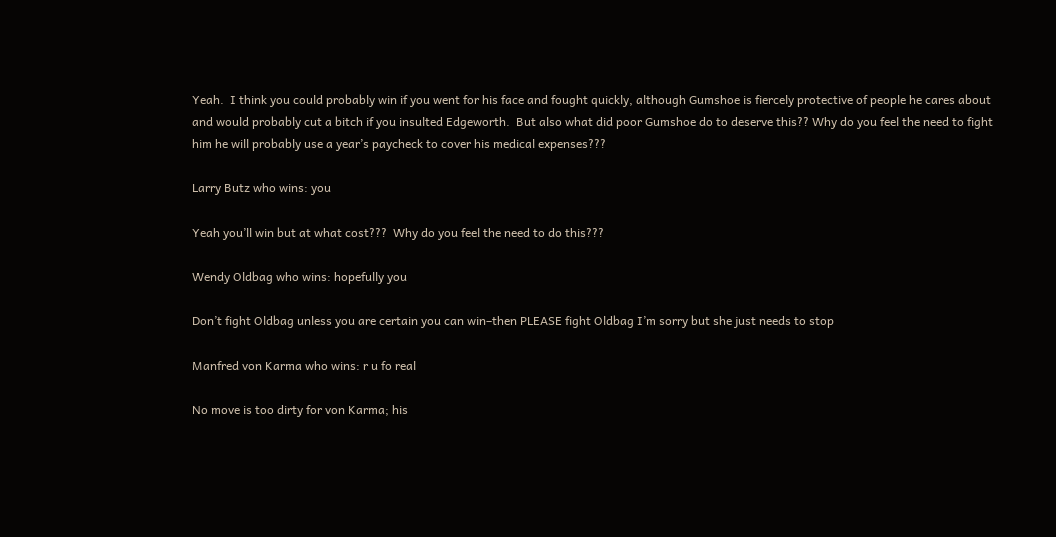Yeah.  I think you could probably win if you went for his face and fought quickly, although Gumshoe is fiercely protective of people he cares about and would probably cut a bitch if you insulted Edgeworth.  But also what did poor Gumshoe do to deserve this?? Why do you feel the need to fight him he will probably use a year’s paycheck to cover his medical expenses???

Larry Butz who wins: you

Yeah you’ll win but at what cost???  Why do you feel the need to do this???

Wendy Oldbag who wins: hopefully you

Don’t fight Oldbag unless you are certain you can win–then PLEASE fight Oldbag I’m sorry but she just needs to stop

Manfred von Karma who wins: r u fo real

No move is too dirty for von Karma; his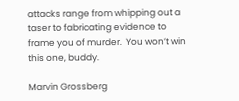attacks range from whipping out a taser to fabricating evidence to frame you of murder.  You won’t win this one, buddy.

Marvin Grossberg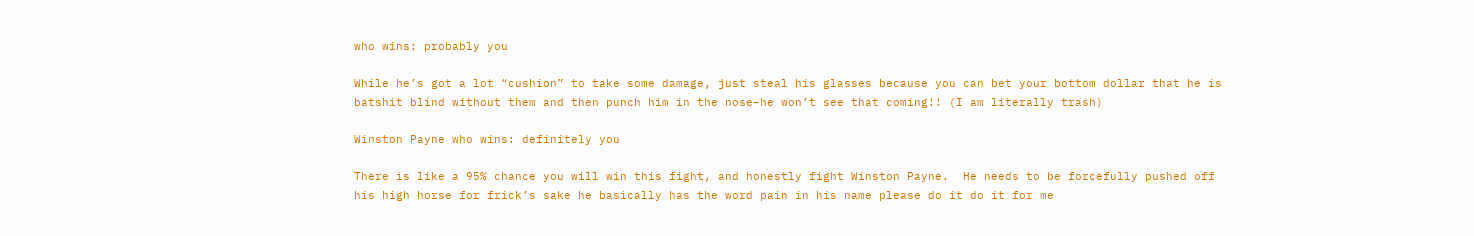who wins: probably you

While he’s got a lot “cushion” to take some damage, just steal his glasses because you can bet your bottom dollar that he is batshit blind without them and then punch him in the nose–he won’t see that coming!! (I am literally trash)

Winston Payne who wins: definitely you

There is like a 95% chance you will win this fight, and honestly fight Winston Payne.  He needs to be forcefully pushed off his high horse for frick’s sake he basically has the word pain in his name please do it do it for me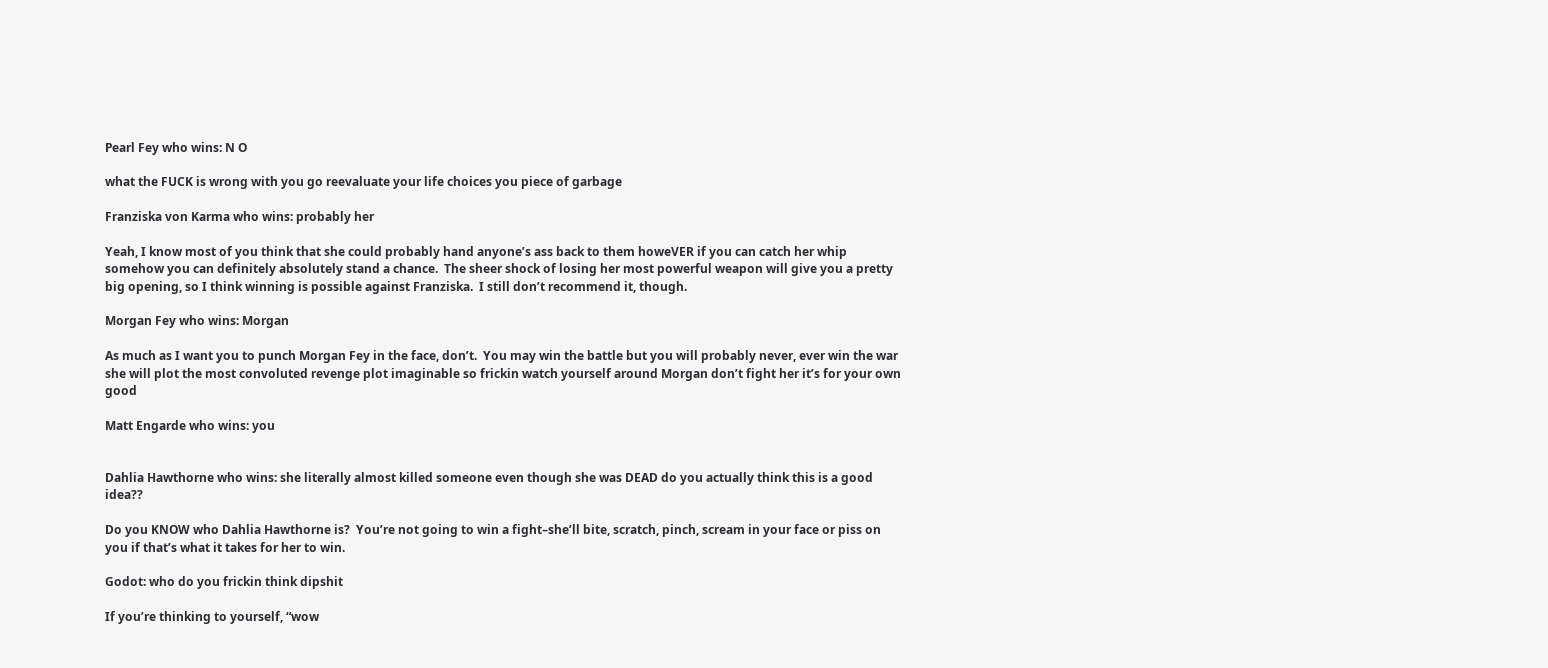Pearl Fey who wins: N O

what the FUCK is wrong with you go reevaluate your life choices you piece of garbage

Franziska von Karma who wins: probably her

Yeah, I know most of you think that she could probably hand anyone’s ass back to them howeVER if you can catch her whip somehow you can definitely absolutely stand a chance.  The sheer shock of losing her most powerful weapon will give you a pretty big opening, so I think winning is possible against Franziska.  I still don’t recommend it, though.

Morgan Fey who wins: Morgan

As much as I want you to punch Morgan Fey in the face, don’t.  You may win the battle but you will probably never, ever win the war she will plot the most convoluted revenge plot imaginable so frickin watch yourself around Morgan don’t fight her it’s for your own good

Matt Engarde who wins: you


Dahlia Hawthorne who wins: she literally almost killed someone even though she was DEAD do you actually think this is a good idea??

Do you KNOW who Dahlia Hawthorne is?  You’re not going to win a fight–she’ll bite, scratch, pinch, scream in your face or piss on you if that’s what it takes for her to win.

Godot: who do you frickin think dipshit

If you’re thinking to yourself, “wow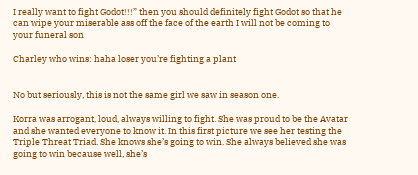I really want to fight Godot!!!” then you should definitely fight Godot so that he can wipe your miserable ass off the face of the earth I will not be coming to your funeral son

Charley who wins: haha loser you’re fighting a plant


No but seriously, this is not the same girl we saw in season one.

Korra was arrogant, loud, always willing to fight. She was proud to be the Avatar and she wanted everyone to know it. In this first picture we see her testing the Triple Threat Triad. She knows she’s going to win. She always believed she was going to win because well, she’s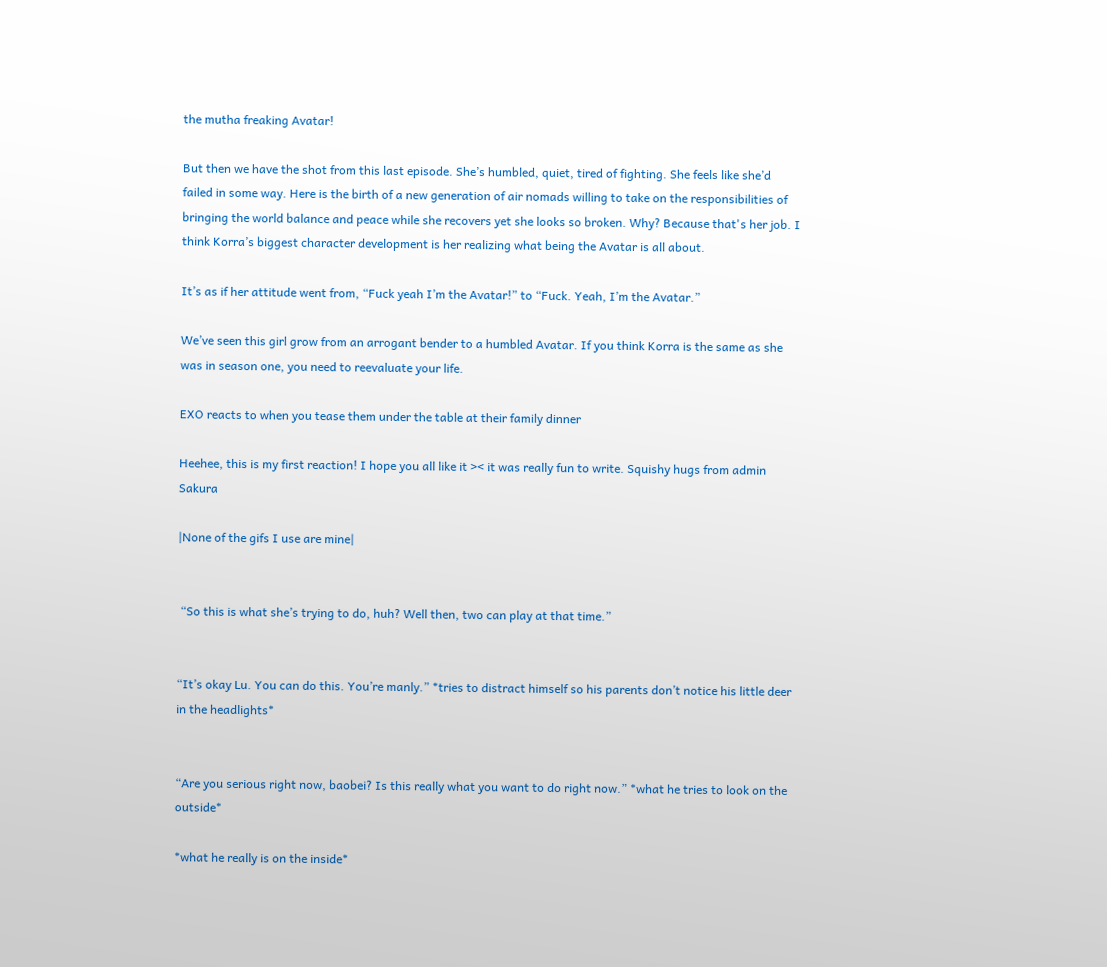the mutha freaking Avatar!

But then we have the shot from this last episode. She’s humbled, quiet, tired of fighting. She feels like she’d failed in some way. Here is the birth of a new generation of air nomads willing to take on the responsibilities of bringing the world balance and peace while she recovers yet she looks so broken. Why? Because that's her job. I think Korra’s biggest character development is her realizing what being the Avatar is all about.

It’s as if her attitude went from, “Fuck yeah I’m the Avatar!” to “Fuck. Yeah, I’m the Avatar.”

We’ve seen this girl grow from an arrogant bender to a humbled Avatar. If you think Korra is the same as she was in season one, you need to reevaluate your life.

EXO reacts to when you tease them under the table at their family dinner

Heehee, this is my first reaction! I hope you all like it >< it was really fun to write. Squishy hugs from admin Sakura

|None of the gifs I use are mine|


 “So this is what she’s trying to do, huh? Well then, two can play at that time.”


“It’s okay Lu. You can do this. You’re manly.” *tries to distract himself so his parents don’t notice his little deer in the headlights*


“Are you serious right now, baobei? Is this really what you want to do right now.” *what he tries to look on the outside*

*what he really is on the inside*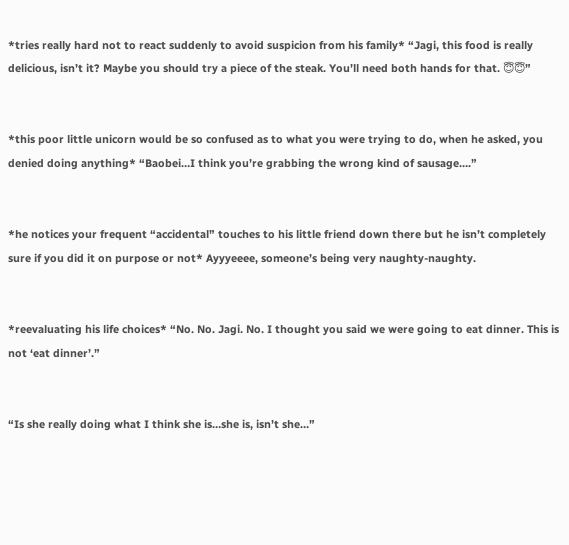*tries really hard not to react suddenly to avoid suspicion from his family* “Jagi, this food is really delicious, isn’t it? Maybe you should try a piece of the steak. You’ll need both hands for that. 😇😇”


*this poor little unicorn would be so confused as to what you were trying to do, when he asked, you denied doing anything* “Baobei…I think you’re grabbing the wrong kind of sausage….”


*he notices your frequent “accidental” touches to his little friend down there but he isn’t completely sure if you did it on purpose or not* Ayyyeeee, someone’s being very naughty-naughty.


*reevaluating his life choices* “No. No. Jagi. No. I thought you said we were going to eat dinner. This is not ‘eat dinner’.”


“Is she really doing what I think she is…she is, isn’t she…”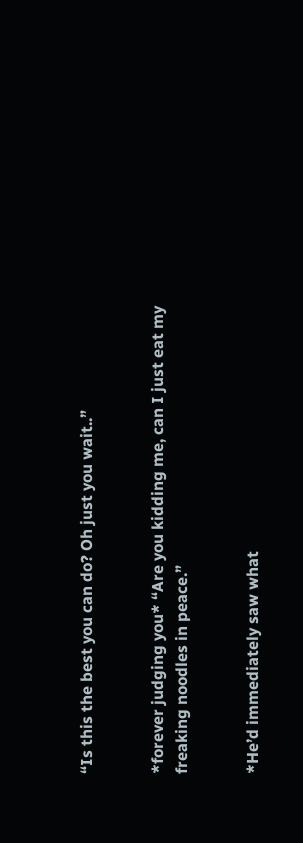“Is this the best you can do? Oh just you wait..”


*forever judging you* “Are you kidding me, can I just eat my freaking noodles in peace.”


*He’d immediately saw what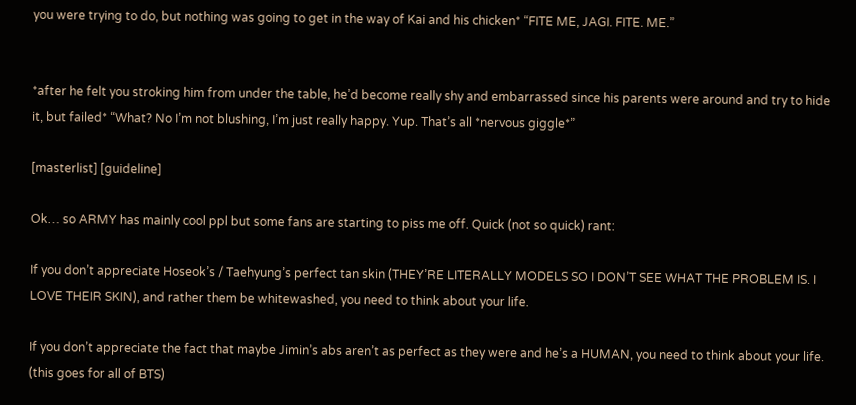you were trying to do, but nothing was going to get in the way of Kai and his chicken* “FITE ME, JAGI. FITE. ME.”


*after he felt you stroking him from under the table, he’d become really shy and embarrassed since his parents were around and try to hide it, but failed* “What? No I’m not blushing, I’m just really happy. Yup. That’s all *nervous giggle*”

[masterlist] [guideline]

Ok… so ARMY has mainly cool ppl but some fans are starting to piss me off. Quick (not so quick) rant:

If you don’t appreciate Hoseok’s / Taehyung’s perfect tan skin (THEY’RE LITERALLY MODELS SO I DON’T SEE WHAT THE PROBLEM IS. I LOVE THEIR SKIN), and rather them be whitewashed, you need to think about your life.

If you don’t appreciate the fact that maybe Jimin’s abs aren’t as perfect as they were and he’s a HUMAN, you need to think about your life. (this goes for all of BTS)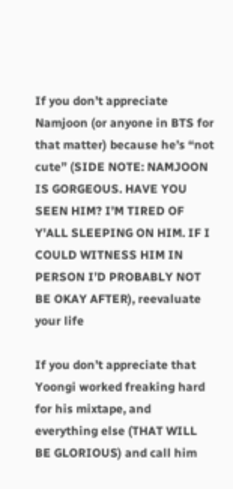If you don’t appreciate Namjoon (or anyone in BTS for that matter) because he’s “not cute” (SIDE NOTE: NAMJOON IS GORGEOUS. HAVE YOU SEEN HIM? I’M TIRED OF Y'ALL SLEEPING ON HIM. IF I COULD WITNESS HIM IN PERSON I’D PROBABLY NOT BE OKAY AFTER), reevaluate your life

If you don’t appreciate that Yoongi worked freaking hard for his mixtape, and everything else (THAT WILL BE GLORIOUS) and call him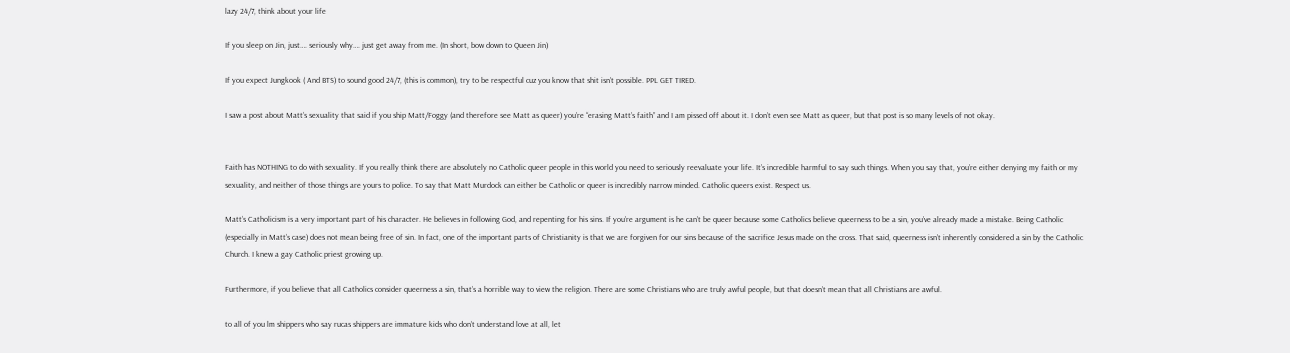lazy 24/7, think about your life

If you sleep on Jin, just…. seriously why…. just get away from me. (In short, bow down to Queen Jin)

If you expect Jungkook ( And BTS) to sound good 24/7, (this is common), try to be respectful cuz you know that shit isn’t possible. PPL GET TIRED.

I saw a post about Matt’s sexuality that said if you ship Matt/Foggy (and therefore see Matt as queer) you’re “erasing Matt’s faith” and I am pissed off about it. I don’t even see Matt as queer, but that post is so many levels of not okay.


Faith has NOTHING to do with sexuality. If you really think there are absolutely no Catholic queer people in this world you need to seriously reevaluate your life. It’s incredible harmful to say such things. When you say that, you’re either denying my faith or my sexuality, and neither of those things are yours to police. To say that Matt Murdock can either be Catholic or queer is incredibly narrow minded. Catholic queers exist. Respect us.

Matt’s Catholicism is a very important part of his character. He believes in following God, and repenting for his sins. If you’re argument is he can’t be queer because some Catholics believe queerness to be a sin, you’ve already made a mistake. Being Catholic (especially in Matt’s case) does not mean being free of sin. In fact, one of the important parts of Christianity is that we are forgiven for our sins because of the sacrifice Jesus made on the cross. That said, queerness isn’t inherently considered a sin by the Catholic Church. I knew a gay Catholic priest growing up.

Furthermore, if you believe that all Catholics consider queerness a sin, that’s a horrible way to view the religion. There are some Christians who are truly awful people, but that doesn’t mean that all Christians are awful.

to all of you lm shippers who say rucas shippers are immature kids who don’t understand love at all, let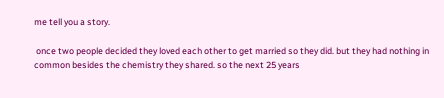me tell you a story.

 once two people decided they loved each other to get married so they did. but they had nothing in common besides the chemistry they shared. so the next 25 years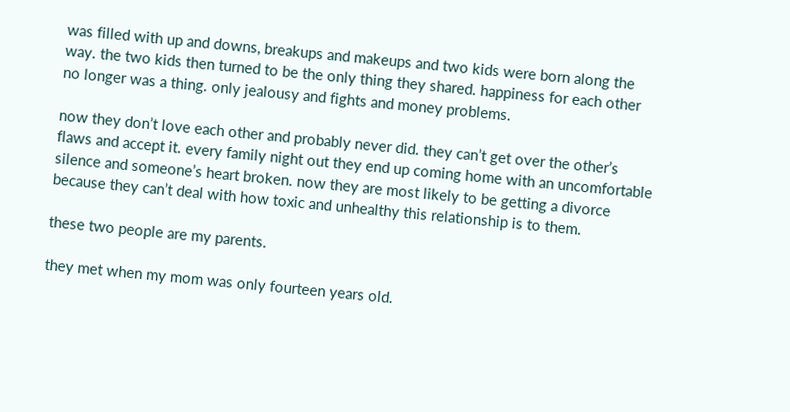was filled with up and downs, breakups and makeups and two kids were born along the way. the two kids then turned to be the only thing they shared. happiness for each other no longer was a thing. only jealousy and fights and money problems.

now they don’t love each other and probably never did. they can’t get over the other’s flaws and accept it. every family night out they end up coming home with an uncomfortable silence and someone’s heart broken. now they are most likely to be getting a divorce because they can’t deal with how toxic and unhealthy this relationship is to them.

these two people are my parents.

they met when my mom was only fourteen years old.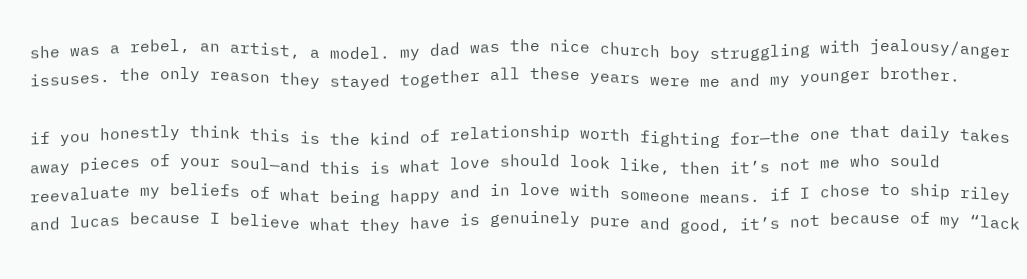she was a rebel, an artist, a model. my dad was the nice church boy struggling with jealousy/anger issuses. the only reason they stayed together all these years were me and my younger brother.

if you honestly think this is the kind of relationship worth fighting for—the one that daily takes away pieces of your soul—and this is what love should look like, then it’s not me who sould reevaluate my beliefs of what being happy and in love with someone means. if I chose to ship riley and lucas because I believe what they have is genuinely pure and good, it’s not because of my “lack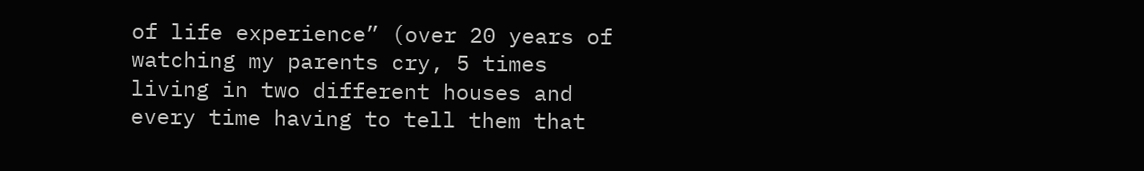of life experience” (over 20 years of watching my parents cry, 5 times living in two different houses and every time having to tell them that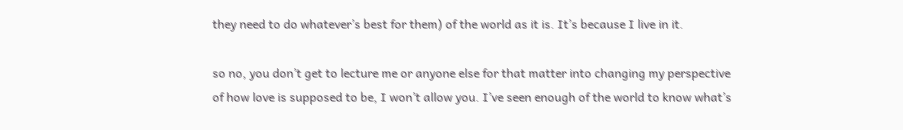they need to do whatever’s best for them) of the world as it is. It’s because I live in it.

so no, you don’t get to lecture me or anyone else for that matter into changing my perspective of how love is supposed to be, I won’t allow you. I’ve seen enough of the world to know what’s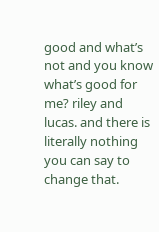good and what’s not and you know what’s good for me? riley and lucas. and there is literally nothing you can say to change that.